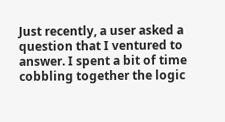Just recently, a user asked a question that I ventured to answer. I spent a bit of time cobbling together the logic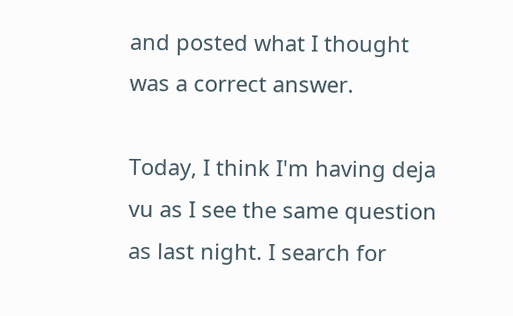and posted what I thought was a correct answer.

Today, I think I'm having deja vu as I see the same question as last night. I search for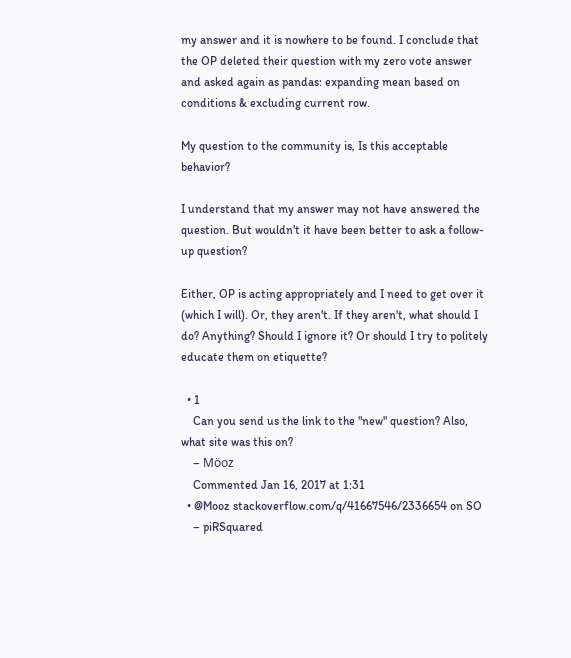my answer and it is nowhere to be found. I conclude that the OP deleted their question with my zero vote answer and asked again as pandas: expanding mean based on conditions & excluding current row.

My question to the community is, Is this acceptable behavior?

I understand that my answer may not have answered the question. But wouldn't it have been better to ask a follow-up question?

Either, OP is acting appropriately and I need to get over it (which I will). Or, they aren't. If they aren't, what should I do? Anything? Should I ignore it? Or should I try to politely educate them on etiquette?

  • 1
    Can you send us the link to the "new" question? Also, what site was this on?
    – Möoz
    Commented Jan 16, 2017 at 1:31
  • @Mooz stackoverflow.com/q/41667546/2336654 on SO
    – piRSquared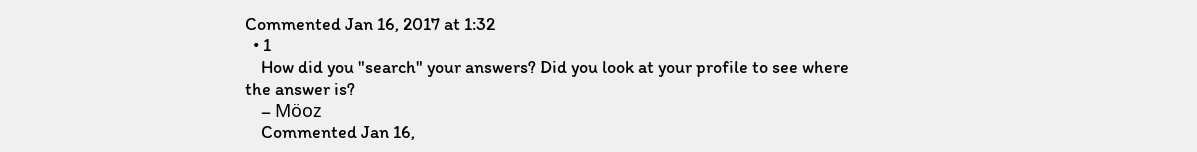Commented Jan 16, 2017 at 1:32
  • 1
    How did you "search" your answers? Did you look at your profile to see where the answer is?
    – Möoz
    Commented Jan 16,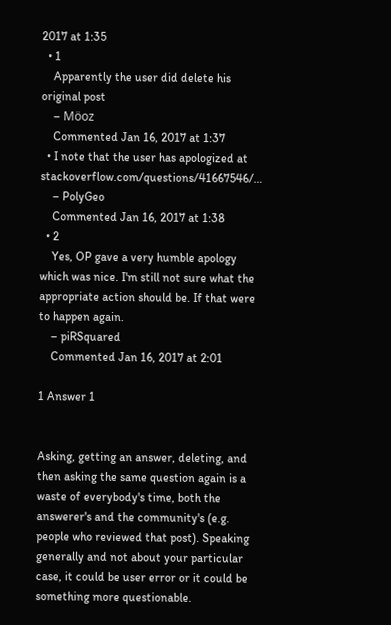2017 at 1:35
  • 1
    Apparently the user did delete his original post
    – Möoz
    Commented Jan 16, 2017 at 1:37
  • I note that the user has apologized at stackoverflow.com/questions/41667546/…
    – PolyGeo
    Commented Jan 16, 2017 at 1:38
  • 2
    Yes, OP gave a very humble apology which was nice. I'm still not sure what the appropriate action should be. If that were to happen again.
    – piRSquared
    Commented Jan 16, 2017 at 2:01

1 Answer 1


Asking, getting an answer, deleting, and then asking the same question again is a waste of everybody's time, both the answerer's and the community's (e.g. people who reviewed that post). Speaking generally and not about your particular case, it could be user error or it could be something more questionable.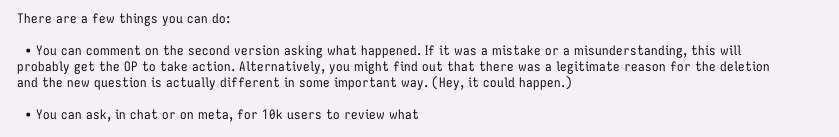There are a few things you can do:

  • You can comment on the second version asking what happened. If it was a mistake or a misunderstanding, this will probably get the OP to take action. Alternatively, you might find out that there was a legitimate reason for the deletion and the new question is actually different in some important way. (Hey, it could happen.)

  • You can ask, in chat or on meta, for 10k users to review what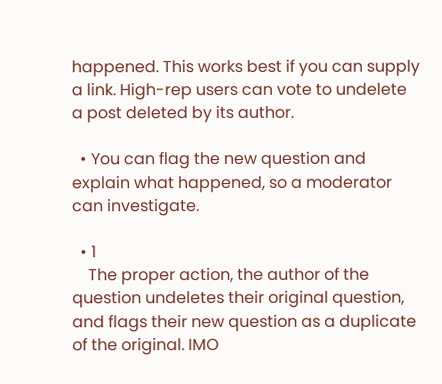happened. This works best if you can supply a link. High-rep users can vote to undelete a post deleted by its author.

  • You can flag the new question and explain what happened, so a moderator can investigate.

  • 1
    The proper action, the author of the question undeletes their original question, and flags their new question as a duplicate of the original. IMO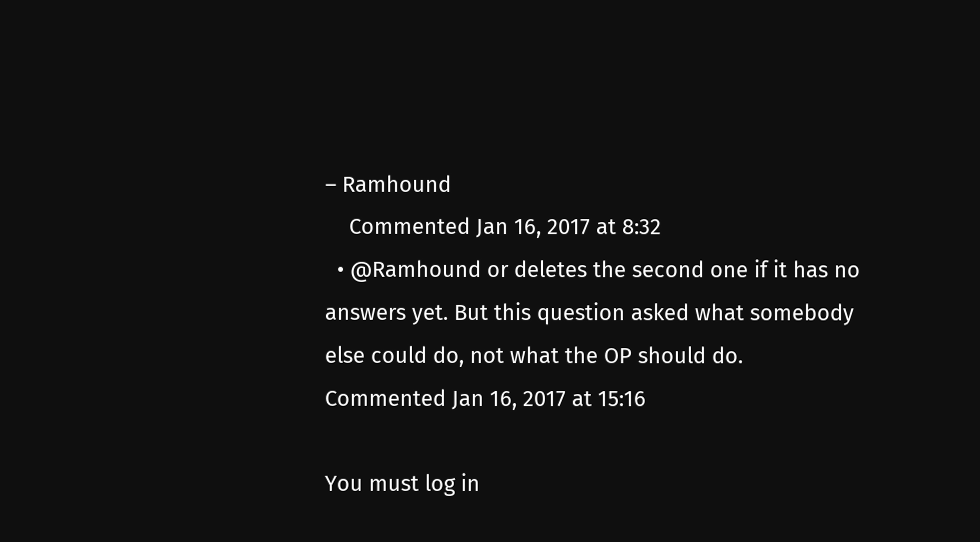– Ramhound
    Commented Jan 16, 2017 at 8:32
  • @Ramhound or deletes the second one if it has no answers yet. But this question asked what somebody else could do, not what the OP should do. Commented Jan 16, 2017 at 15:16

You must log in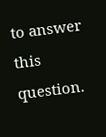to answer this question.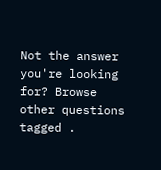Not the answer you're looking for? Browse other questions tagged .